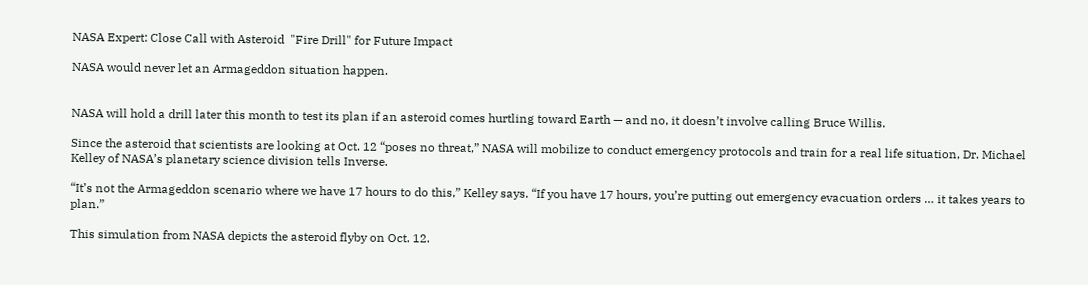NASA Expert: Close Call with Asteroid  "Fire Drill" for Future Impact

NASA would never let an Armageddon situation happen.


NASA will hold a drill later this month to test its plan if an asteroid comes hurtling toward Earth — and no, it doesn’t involve calling Bruce Willis.

Since the asteroid that scientists are looking at Oct. 12 “poses no threat,” NASA will mobilize to conduct emergency protocols and train for a real life situation, Dr. Michael Kelley of NASA’s planetary science division tells Inverse.

“It’s not the Armageddon scenario where we have 17 hours to do this,” Kelley says. “If you have 17 hours, you’re putting out emergency evacuation orders … it takes years to plan.”

This simulation from NASA depicts the asteroid flyby on Oct. 12.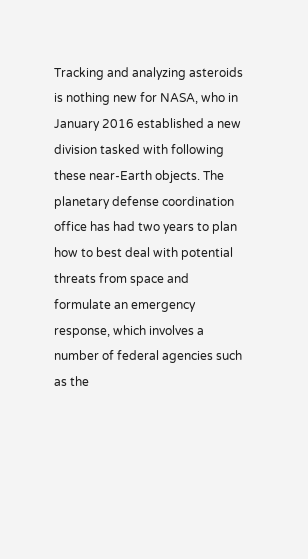Tracking and analyzing asteroids is nothing new for NASA, who in January 2016 established a new division tasked with following these near-Earth objects. The planetary defense coordination office has had two years to plan how to best deal with potential threats from space and formulate an emergency response, which involves a number of federal agencies such as the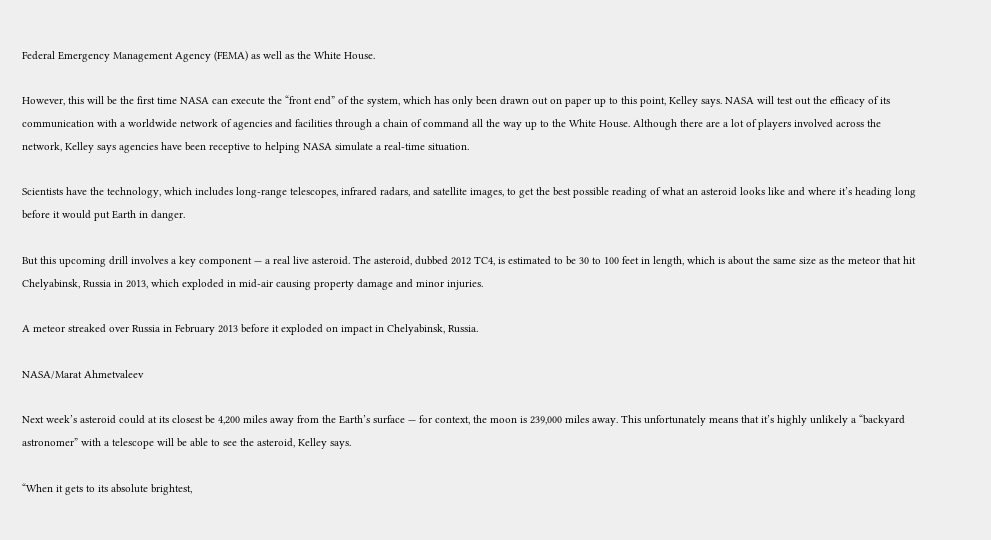Federal Emergency Management Agency (FEMA) as well as the White House.

However, this will be the first time NASA can execute the “front end” of the system, which has only been drawn out on paper up to this point, Kelley says. NASA will test out the efficacy of its communication with a worldwide network of agencies and facilities through a chain of command all the way up to the White House. Although there are a lot of players involved across the network, Kelley says agencies have been receptive to helping NASA simulate a real-time situation.

Scientists have the technology, which includes long-range telescopes, infrared radars, and satellite images, to get the best possible reading of what an asteroid looks like and where it’s heading long before it would put Earth in danger.

But this upcoming drill involves a key component — a real live asteroid. The asteroid, dubbed 2012 TC4, is estimated to be 30 to 100 feet in length, which is about the same size as the meteor that hit Chelyabinsk, Russia in 2013, which exploded in mid-air causing property damage and minor injuries.

A meteor streaked over Russia in February 2013 before it exploded on impact in Chelyabinsk, Russia.

NASA/Marat Ahmetvaleev

Next week’s asteroid could at its closest be 4,200 miles away from the Earth’s surface — for context, the moon is 239,000 miles away. This unfortunately means that it’s highly unlikely a “backyard astronomer” with a telescope will be able to see the asteroid, Kelley says.

“When it gets to its absolute brightest,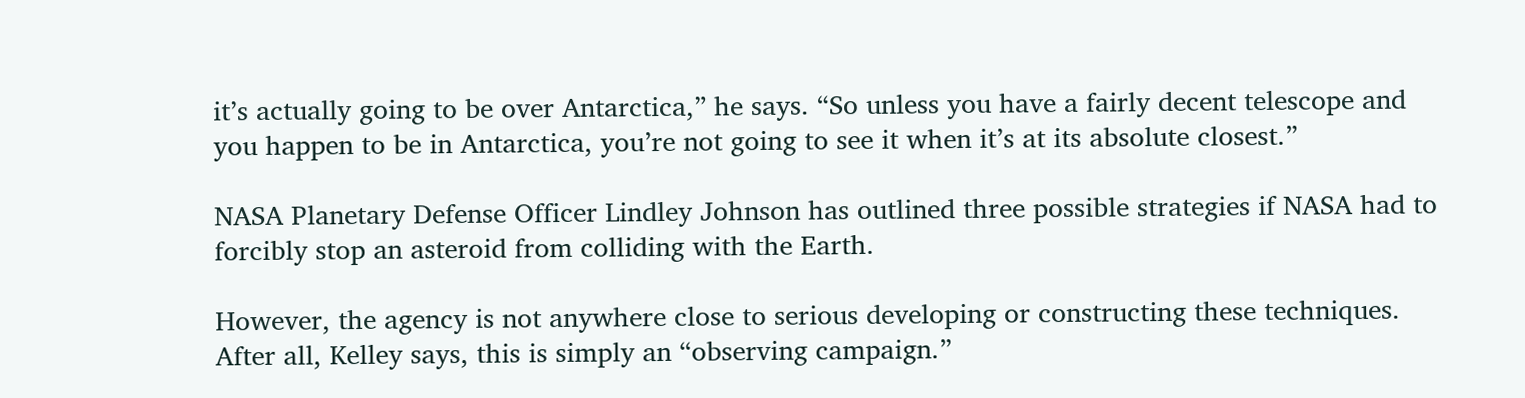it’s actually going to be over Antarctica,” he says. “So unless you have a fairly decent telescope and you happen to be in Antarctica, you’re not going to see it when it’s at its absolute closest.”

NASA Planetary Defense Officer Lindley Johnson has outlined three possible strategies if NASA had to forcibly stop an asteroid from colliding with the Earth.

However, the agency is not anywhere close to serious developing or constructing these techniques. After all, Kelley says, this is simply an “observing campaign.”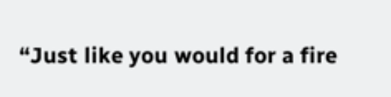“Just like you would for a fire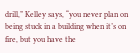drill,” Kelley says, “you never plan on being stuck in a building when it’s on fire, but you have the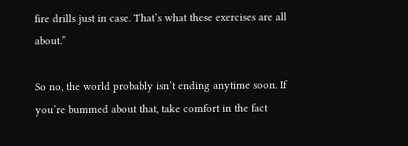fire drills just in case. That’s what these exercises are all about.”

So no, the world probably isn’t ending anytime soon. If you’re bummed about that, take comfort in the fact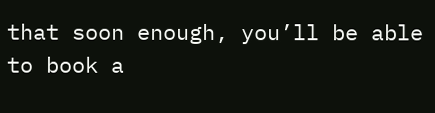that soon enough, you’ll be able to book a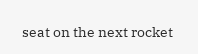seat on the next rocket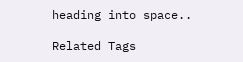heading into space..

Related Tags